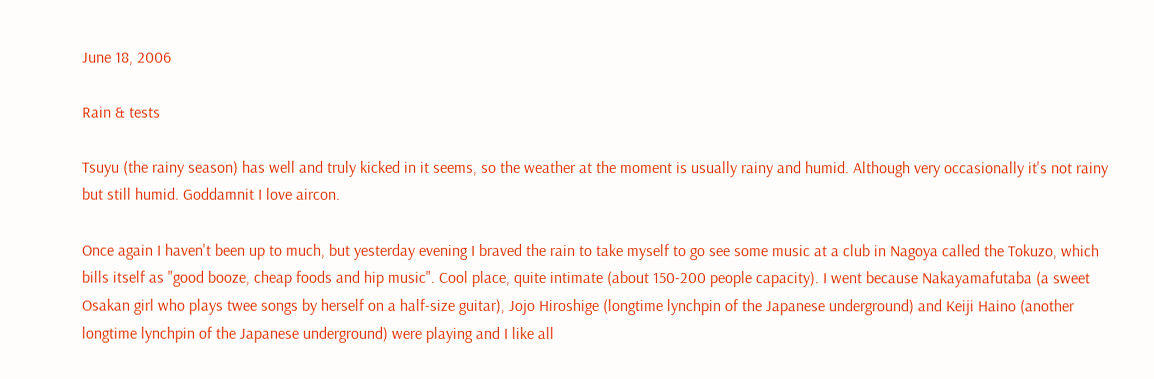June 18, 2006

Rain & tests

Tsuyu (the rainy season) has well and truly kicked in it seems, so the weather at the moment is usually rainy and humid. Although very occasionally it's not rainy but still humid. Goddamnit I love aircon.

Once again I haven't been up to much, but yesterday evening I braved the rain to take myself to go see some music at a club in Nagoya called the Tokuzo, which bills itself as "good booze, cheap foods and hip music". Cool place, quite intimate (about 150-200 people capacity). I went because Nakayamafutaba (a sweet Osakan girl who plays twee songs by herself on a half-size guitar), Jojo Hiroshige (longtime lynchpin of the Japanese underground) and Keiji Haino (another longtime lynchpin of the Japanese underground) were playing and I like all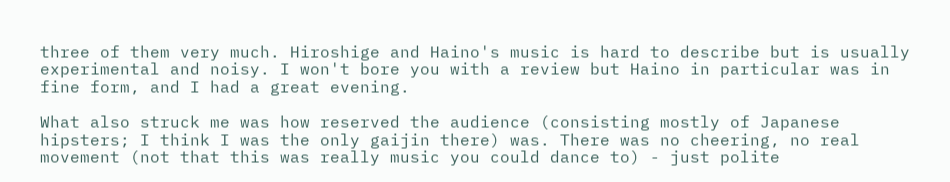three of them very much. Hiroshige and Haino's music is hard to describe but is usually experimental and noisy. I won't bore you with a review but Haino in particular was in fine form, and I had a great evening.

What also struck me was how reserved the audience (consisting mostly of Japanese hipsters; I think I was the only gaijin there) was. There was no cheering, no real movement (not that this was really music you could dance to) - just polite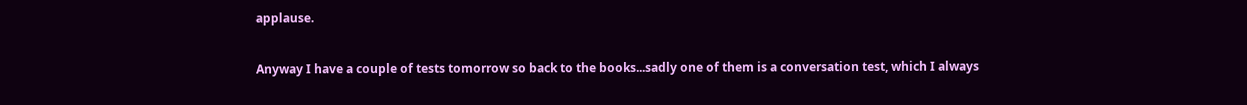applause.

Anyway I have a couple of tests tomorrow so back to the books...sadly one of them is a conversation test, which I always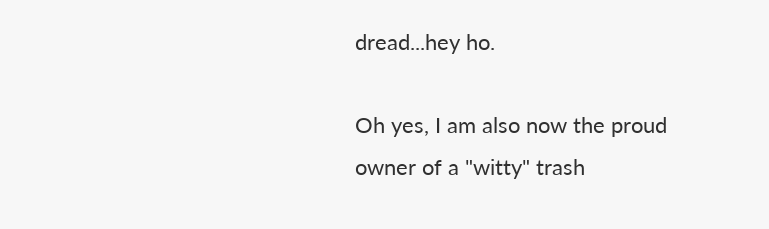dread...hey ho.

Oh yes, I am also now the proud owner of a "witty" trash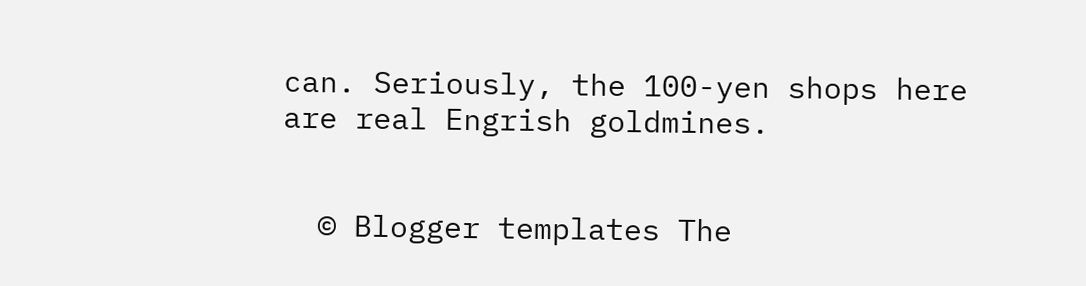can. Seriously, the 100-yen shops here are real Engrish goldmines.


  © Blogger templates The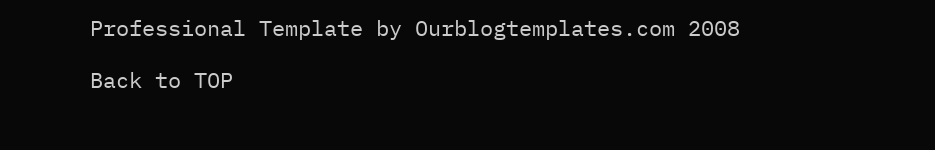Professional Template by Ourblogtemplates.com 2008

Back to TOP